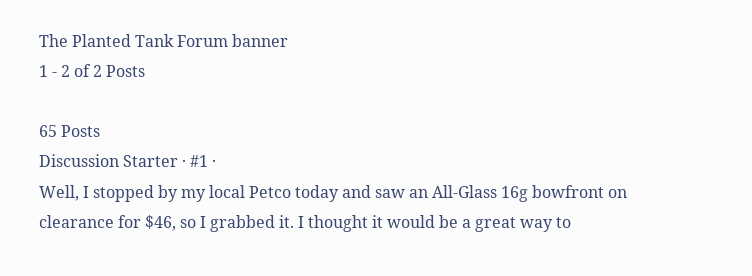The Planted Tank Forum banner
1 - 2 of 2 Posts

65 Posts
Discussion Starter · #1 ·
Well, I stopped by my local Petco today and saw an All-Glass 16g bowfront on clearance for $46, so I grabbed it. I thought it would be a great way to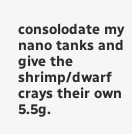consolodate my nano tanks and give the shrimp/dwarf crays their own 5.5g.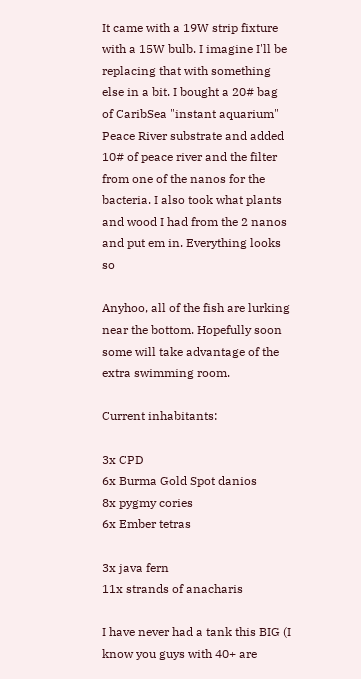It came with a 19W strip fixture with a 15W bulb. I imagine I'll be replacing that with something else in a bit. I bought a 20# bag of CaribSea "instant aquarium" Peace River substrate and added 10# of peace river and the filter from one of the nanos for the bacteria. I also took what plants and wood I had from the 2 nanos and put em in. Everything looks so

Anyhoo, all of the fish are lurking near the bottom. Hopefully soon some will take advantage of the extra swimming room.

Current inhabitants:

3x CPD
6x Burma Gold Spot danios
8x pygmy cories
6x Ember tetras

3x java fern
11x strands of anacharis

I have never had a tank this BIG (I know you guys with 40+ are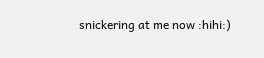snickering at me now :hihi:)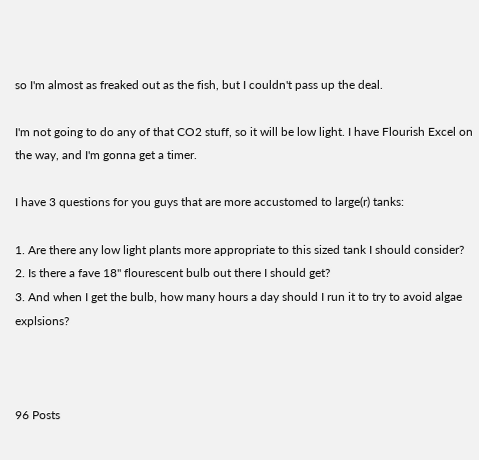so I'm almost as freaked out as the fish, but I couldn't pass up the deal.

I'm not going to do any of that CO2 stuff, so it will be low light. I have Flourish Excel on the way, and I'm gonna get a timer.

I have 3 questions for you guys that are more accustomed to large(r) tanks:

1. Are there any low light plants more appropriate to this sized tank I should consider?
2. Is there a fave 18" flourescent bulb out there I should get?
3. And when I get the bulb, how many hours a day should I run it to try to avoid algae explsions?



96 Posts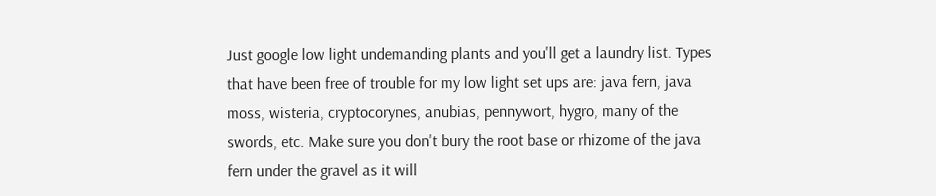Just google low light undemanding plants and you'll get a laundry list. Types that have been free of trouble for my low light set ups are: java fern, java moss, wisteria, cryptocorynes, anubias, pennywort, hygro, many of the swords, etc. Make sure you don't bury the root base or rhizome of the java fern under the gravel as it will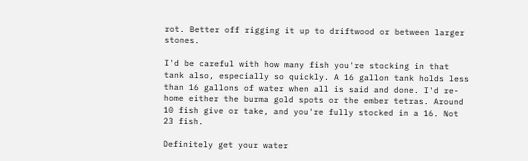rot. Better off rigging it up to driftwood or between larger stones.

I'd be careful with how many fish you're stocking in that tank also, especially so quickly. A 16 gallon tank holds less than 16 gallons of water when all is said and done. I'd re-home either the burma gold spots or the ember tetras. Around 10 fish give or take, and you're fully stocked in a 16. Not 23 fish.

Definitely get your water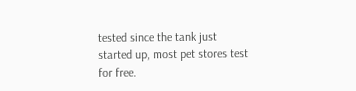tested since the tank just started up, most pet stores test for free.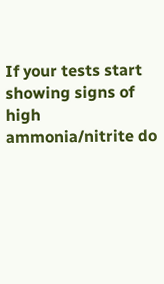If your tests start showing signs of high ammonia/nitrite do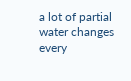a lot of partial water changes every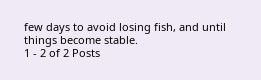few days to avoid losing fish, and until things become stable.
1 - 2 of 2 Posts